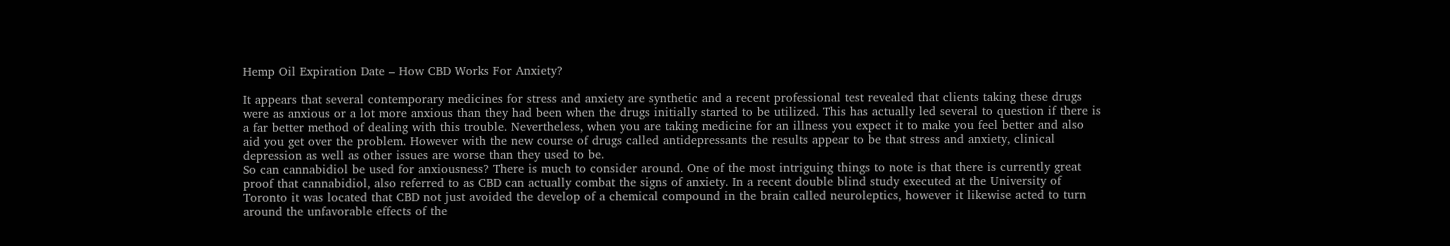Hemp Oil Expiration Date – How CBD Works For Anxiety?

It appears that several contemporary medicines for stress and anxiety are synthetic and a recent professional test revealed that clients taking these drugs were as anxious or a lot more anxious than they had been when the drugs initially started to be utilized. This has actually led several to question if there is a far better method of dealing with this trouble. Nevertheless, when you are taking medicine for an illness you expect it to make you feel better and also aid you get over the problem. However with the new course of drugs called antidepressants the results appear to be that stress and anxiety, clinical depression as well as other issues are worse than they used to be.
So can cannabidiol be used for anxiousness? There is much to consider around. One of the most intriguing things to note is that there is currently great proof that cannabidiol, also referred to as CBD can actually combat the signs of anxiety. In a recent double blind study executed at the University of Toronto it was located that CBD not just avoided the develop of a chemical compound in the brain called neuroleptics, however it likewise acted to turn around the unfavorable effects of the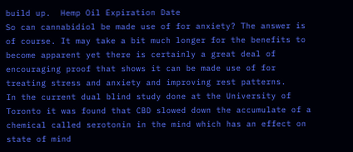build up.  Hemp Oil Expiration Date
So can cannabidiol be made use of for anxiety? The answer is of course. It may take a bit much longer for the benefits to become apparent yet there is certainly a great deal of encouraging proof that shows it can be made use of for treating stress and anxiety and improving rest patterns.
In the current dual blind study done at the University of Toronto it was found that CBD slowed down the accumulate of a chemical called serotonin in the mind which has an effect on state of mind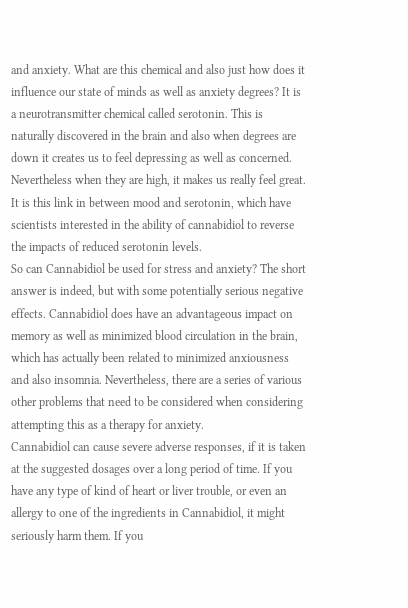and anxiety. What are this chemical and also just how does it influence our state of minds as well as anxiety degrees? It is a neurotransmitter chemical called serotonin. This is naturally discovered in the brain and also when degrees are down it creates us to feel depressing as well as concerned. Nevertheless when they are high, it makes us really feel great. It is this link in between mood and serotonin, which have scientists interested in the ability of cannabidiol to reverse the impacts of reduced serotonin levels.
So can Cannabidiol be used for stress and anxiety? The short answer is indeed, but with some potentially serious negative effects. Cannabidiol does have an advantageous impact on memory as well as minimized blood circulation in the brain, which has actually been related to minimized anxiousness and also insomnia. Nevertheless, there are a series of various other problems that need to be considered when considering attempting this as a therapy for anxiety.
Cannabidiol can cause severe adverse responses, if it is taken at the suggested dosages over a long period of time. If you have any type of kind of heart or liver trouble, or even an allergy to one of the ingredients in Cannabidiol, it might seriously harm them. If you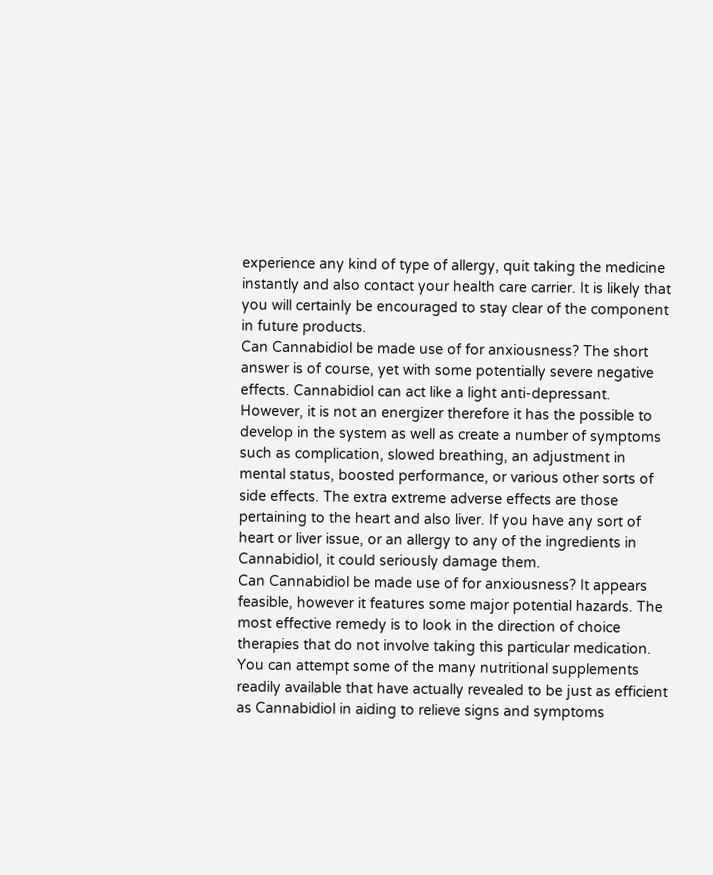experience any kind of type of allergy, quit taking the medicine instantly and also contact your health care carrier. It is likely that you will certainly be encouraged to stay clear of the component in future products.
Can Cannabidiol be made use of for anxiousness? The short answer is of course, yet with some potentially severe negative effects. Cannabidiol can act like a light anti-depressant. However, it is not an energizer therefore it has the possible to develop in the system as well as create a number of symptoms such as complication, slowed breathing, an adjustment in mental status, boosted performance, or various other sorts of side effects. The extra extreme adverse effects are those pertaining to the heart and also liver. If you have any sort of heart or liver issue, or an allergy to any of the ingredients in Cannabidiol, it could seriously damage them.
Can Cannabidiol be made use of for anxiousness? It appears feasible, however it features some major potential hazards. The most effective remedy is to look in the direction of choice therapies that do not involve taking this particular medication. You can attempt some of the many nutritional supplements readily available that have actually revealed to be just as efficient as Cannabidiol in aiding to relieve signs and symptoms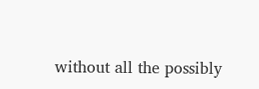without all the possibly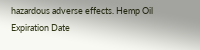hazardous adverse effects. Hemp Oil Expiration Date